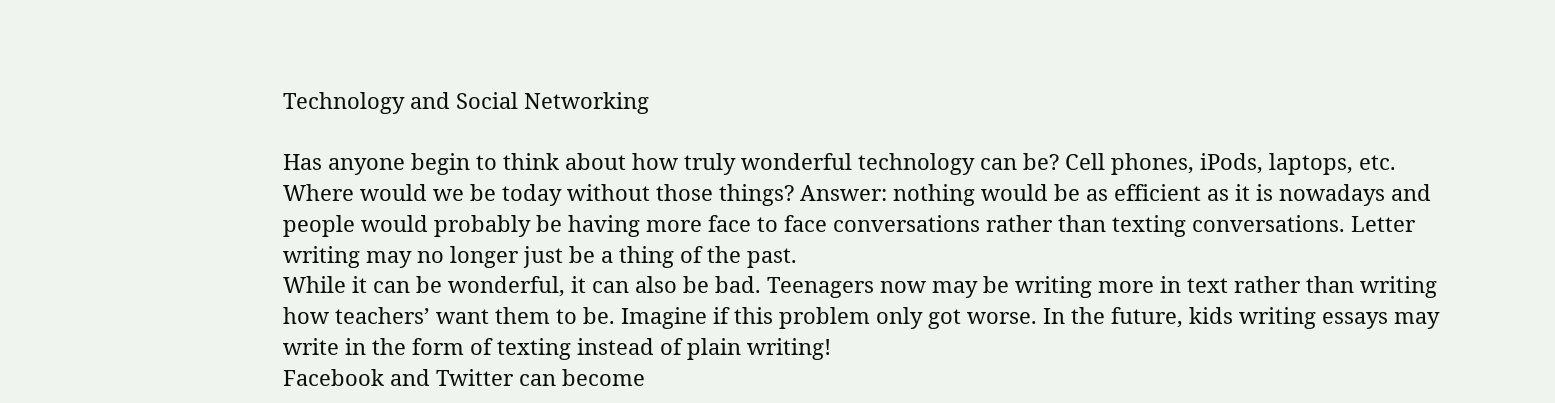Technology and Social Networking

Has anyone begin to think about how truly wonderful technology can be? Cell phones, iPods, laptops, etc. Where would we be today without those things? Answer: nothing would be as efficient as it is nowadays and people would probably be having more face to face conversations rather than texting conversations. Letter writing may no longer just be a thing of the past.
While it can be wonderful, it can also be bad. Teenagers now may be writing more in text rather than writing how teachers’ want them to be. Imagine if this problem only got worse. In the future, kids writing essays may write in the form of texting instead of plain writing!
Facebook and Twitter can become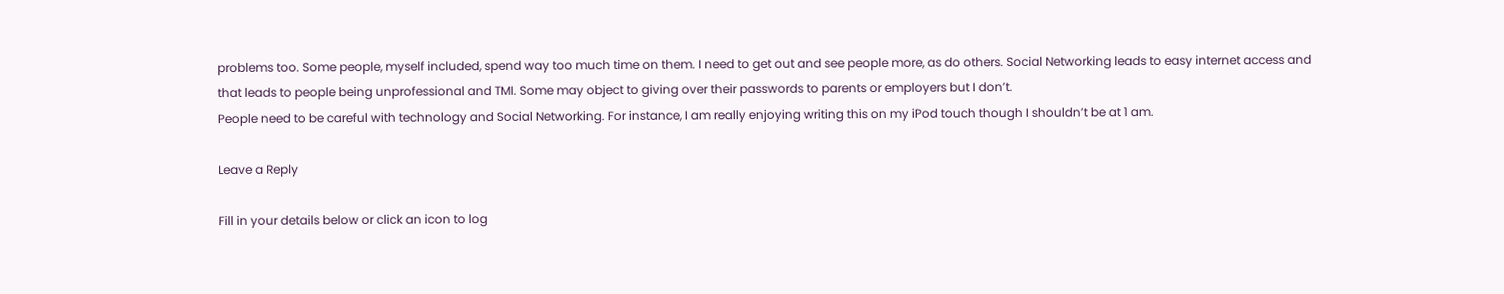problems too. Some people, myself included, spend way too much time on them. I need to get out and see people more, as do others. Social Networking leads to easy internet access and that leads to people being unprofessional and TMI. Some may object to giving over their passwords to parents or employers but I don’t.
People need to be careful with technology and Social Networking. For instance, I am really enjoying writing this on my iPod touch though I shouldn’t be at 1 am.

Leave a Reply

Fill in your details below or click an icon to log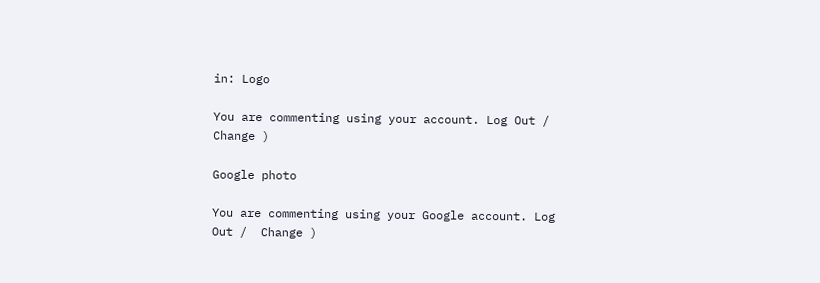in: Logo

You are commenting using your account. Log Out /  Change )

Google photo

You are commenting using your Google account. Log Out /  Change )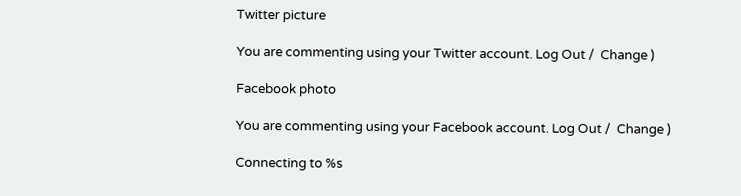Twitter picture

You are commenting using your Twitter account. Log Out /  Change )

Facebook photo

You are commenting using your Facebook account. Log Out /  Change )

Connecting to %s